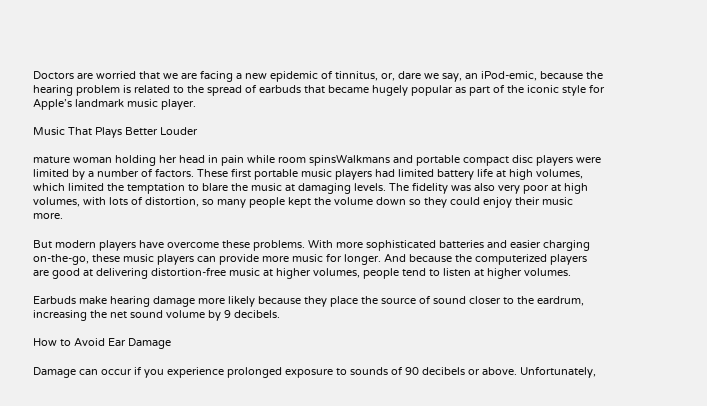Doctors are worried that we are facing a new epidemic of tinnitus, or, dare we say, an iPod-emic, because the hearing problem is related to the spread of earbuds that became hugely popular as part of the iconic style for Apple’s landmark music player.

Music That Plays Better Louder

mature woman holding her head in pain while room spinsWalkmans and portable compact disc players were limited by a number of factors. These first portable music players had limited battery life at high volumes, which limited the temptation to blare the music at damaging levels. The fidelity was also very poor at high volumes, with lots of distortion, so many people kept the volume down so they could enjoy their music more.

But modern players have overcome these problems. With more sophisticated batteries and easier charging on-the-go, these music players can provide more music for longer. And because the computerized players are good at delivering distortion-free music at higher volumes, people tend to listen at higher volumes.

Earbuds make hearing damage more likely because they place the source of sound closer to the eardrum, increasing the net sound volume by 9 decibels.

How to Avoid Ear Damage

Damage can occur if you experience prolonged exposure to sounds of 90 decibels or above. Unfortunately,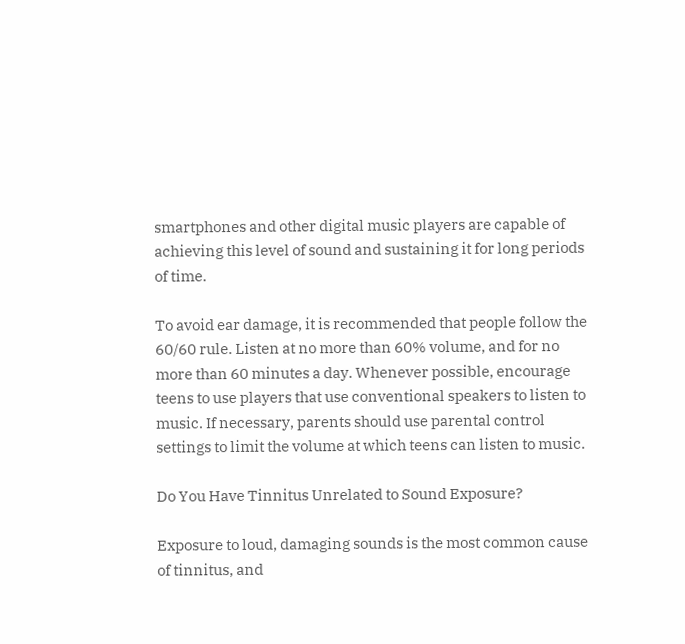smartphones and other digital music players are capable of achieving this level of sound and sustaining it for long periods of time.

To avoid ear damage, it is recommended that people follow the 60/60 rule. Listen at no more than 60% volume, and for no more than 60 minutes a day. Whenever possible, encourage teens to use players that use conventional speakers to listen to music. If necessary, parents should use parental control settings to limit the volume at which teens can listen to music.

Do You Have Tinnitus Unrelated to Sound Exposure?

Exposure to loud, damaging sounds is the most common cause of tinnitus, and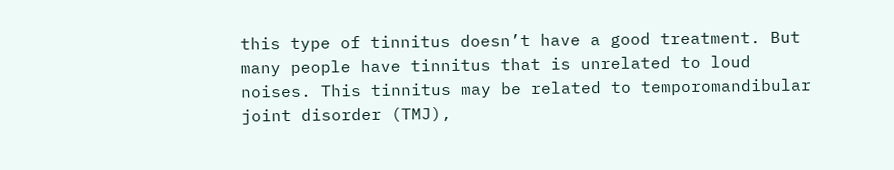this type of tinnitus doesn’t have a good treatment. But many people have tinnitus that is unrelated to loud noises. This tinnitus may be related to temporomandibular joint disorder (TMJ),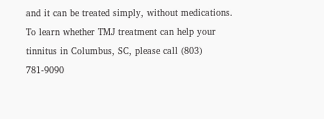and it can be treated simply, without medications. To learn whether TMJ treatment can help your tinnitus in Columbus, SC, please call (803) 781-9090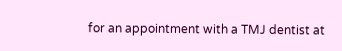for an appointment with a TMJ dentist at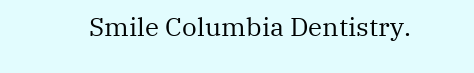Smile Columbia Dentistry.